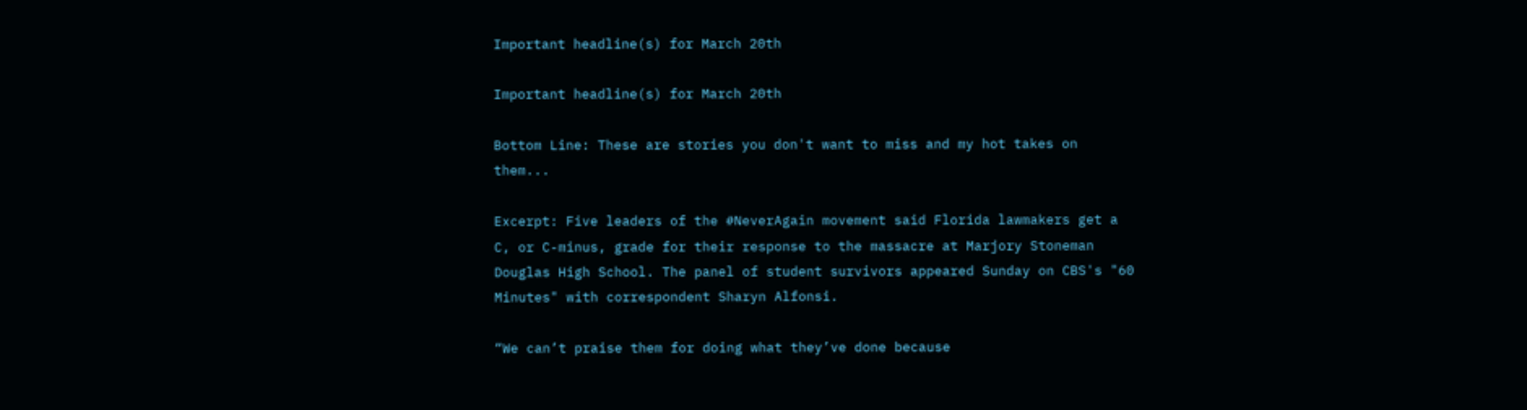Important headline(s) for March 20th

Important headline(s) for March 20th

Bottom Line: These are stories you don't want to miss and my hot takes on them...

Excerpt: Five leaders of the #NeverAgain movement said Florida lawmakers get a C, or C-minus, grade for their response to the massacre at Marjory Stoneman Douglas High School. The panel of student survivors appeared Sunday on CBS's "60 Minutes" with correspondent Sharyn Alfonsi.

“We can’t praise them for doing what they’ve done because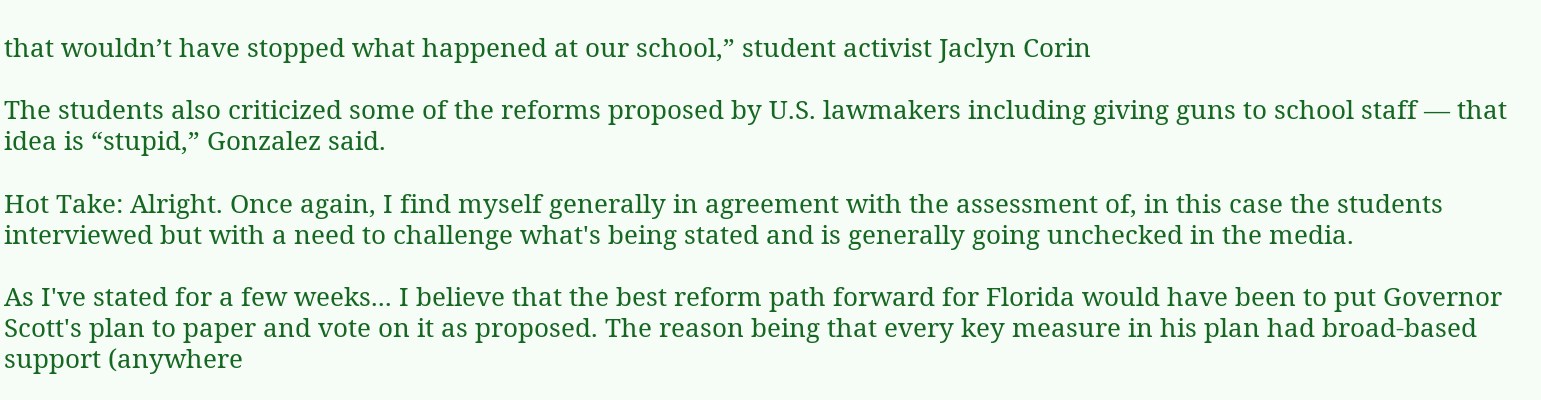that wouldn’t have stopped what happened at our school,” student activist Jaclyn Corin

The students also criticized some of the reforms proposed by U.S. lawmakers including giving guns to school staff — that idea is “stupid,” Gonzalez said.

Hot Take: Alright. Once again, I find myself generally in agreement with the assessment of, in this case the students interviewed but with a need to challenge what's being stated and is generally going unchecked in the media.

As I've stated for a few weeks... I believe that the best reform path forward for Florida would have been to put Governor Scott's plan to paper and vote on it as proposed. The reason being that every key measure in his plan had broad-based support (anywhere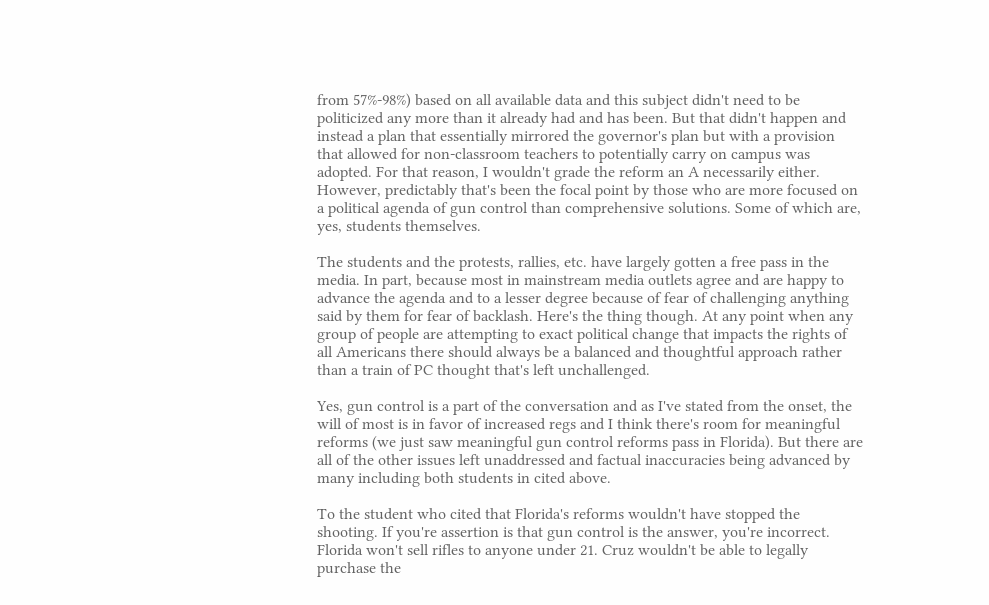from 57%-98%) based on all available data and this subject didn't need to be politicized any more than it already had and has been. But that didn't happen and instead a plan that essentially mirrored the governor's plan but with a provision that allowed for non-classroom teachers to potentially carry on campus was adopted. For that reason, I wouldn't grade the reform an A necessarily either. However, predictably that's been the focal point by those who are more focused on a political agenda of gun control than comprehensive solutions. Some of which are, yes, students themselves.

The students and the protests, rallies, etc. have largely gotten a free pass in the media. In part, because most in mainstream media outlets agree and are happy to advance the agenda and to a lesser degree because of fear of challenging anything said by them for fear of backlash. Here's the thing though. At any point when any group of people are attempting to exact political change that impacts the rights of all Americans there should always be a balanced and thoughtful approach rather than a train of PC thought that's left unchallenged.

Yes, gun control is a part of the conversation and as I've stated from the onset, the will of most is in favor of increased regs and I think there's room for meaningful reforms (we just saw meaningful gun control reforms pass in Florida). But there are all of the other issues left unaddressed and factual inaccuracies being advanced by many including both students in cited above.

To the student who cited that Florida's reforms wouldn't have stopped the shooting. If you're assertion is that gun control is the answer, you're incorrect. Florida won't sell rifles to anyone under 21. Cruz wouldn't be able to legally purchase the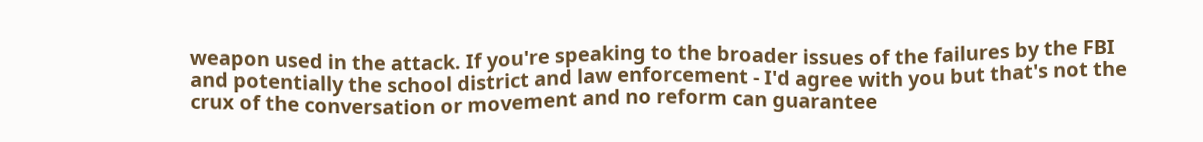weapon used in the attack. If you're speaking to the broader issues of the failures by the FBI and potentially the school district and law enforcement - I'd agree with you but that's not the crux of the conversation or movement and no reform can guarantee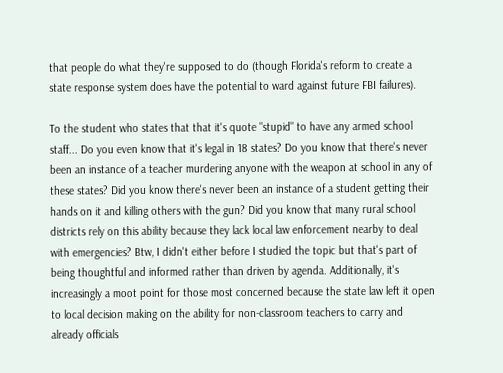that people do what they're supposed to do (though Florida's reform to create a state response system does have the potential to ward against future FBI failures).

To the student who states that that it's quote "stupid" to have any armed school staff... Do you even know that it's legal in 18 states? Do you know that there's never been an instance of a teacher murdering anyone with the weapon at school in any of these states? Did you know there's never been an instance of a student getting their hands on it and killing others with the gun? Did you know that many rural school districts rely on this ability because they lack local law enforcement nearby to deal with emergencies? Btw, I didn't either before I studied the topic but that's part of being thoughtful and informed rather than driven by agenda. Additionally, it's increasingly a moot point for those most concerned because the state law left it open to local decision making on the ability for non-classroom teachers to carry and already officials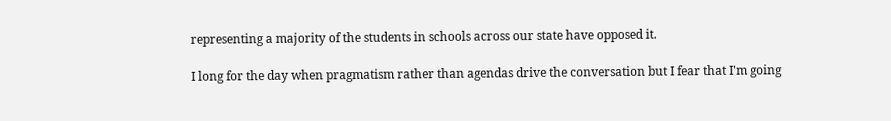representing a majority of the students in schools across our state have opposed it.

I long for the day when pragmatism rather than agendas drive the conversation but I fear that I'm going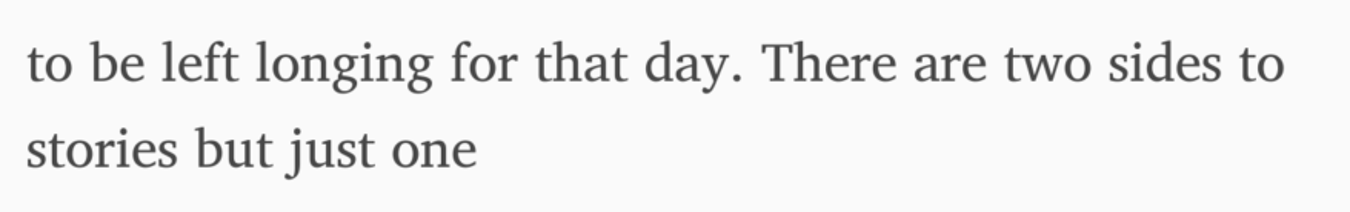to be left longing for that day. There are two sides to stories but just one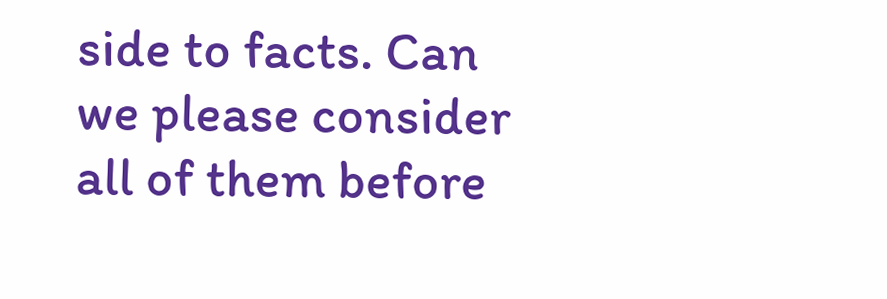side to facts. Can we please consider all of them before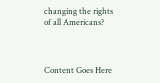changing the rights of all Americans?



Content Goes Here